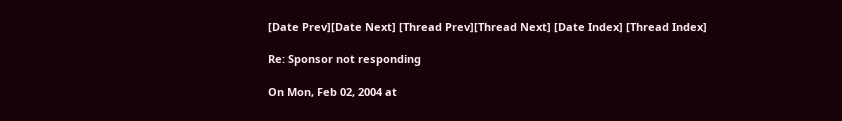[Date Prev][Date Next] [Thread Prev][Thread Next] [Date Index] [Thread Index]

Re: Sponsor not responding

On Mon, Feb 02, 2004 at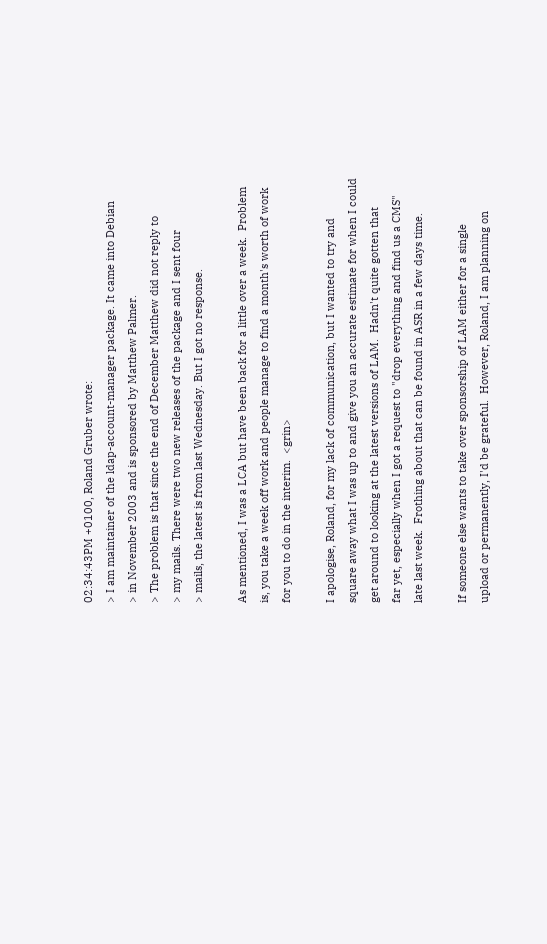02:34:43PM +0100, Roland Gruber wrote:
> I am maintainer of the ldap-account-manager package. It came into Debian
> in November 2003 and is sponsored by Matthew Palmer.
> The problem is that since the end of December Matthew did not reply to
> my mails. There were two new releases of the package and I sent four
> mails, the latest is from last Wednesday. But I got no response.

As mentioned, I was a LCA but have been back for a little over a week.  Problem
is, you take a week off work and people manage to find a month's worth of work
for you to do in the interim.  <grin>

I apologise, Roland, for my lack of communication, but I wanted to try and
square away what I was up to and give you an accurate estimate for when I could
get around to looking at the latest versions of LAM.  Hadn't quite gotten that
far yet, especially when I got a request to "drop everything and find us a CMS"
late last week.  Frothing about that can be found in ASR in a few days time.

If someone else wants to take over sponsorship of LAM either for a single
upload or permanently, I'd be grateful.  However, Roland, I am planning on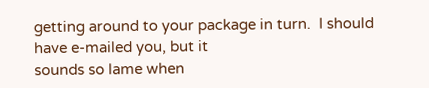getting around to your package in turn.  I should have e-mailed you, but it
sounds so lame when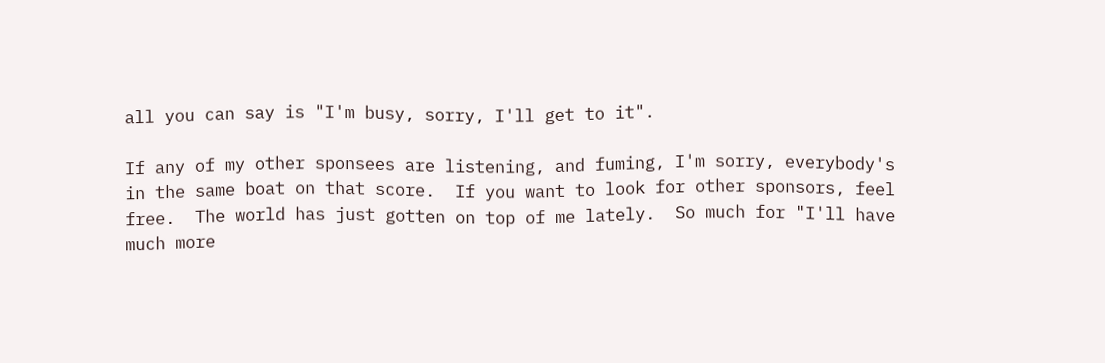all you can say is "I'm busy, sorry, I'll get to it".

If any of my other sponsees are listening, and fuming, I'm sorry, everybody's
in the same boat on that score.  If you want to look for other sponsors, feel
free.  The world has just gotten on top of me lately.  So much for "I'll have
much more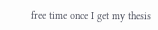free time once I get my thesis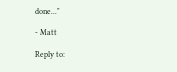done..."

- Matt

Reply to: